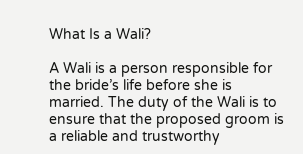What Is a Wali?

A Wali is a person responsible for the bride’s life before she is married. The duty of the Wali is to ensure that the proposed groom is a reliable and trustworthy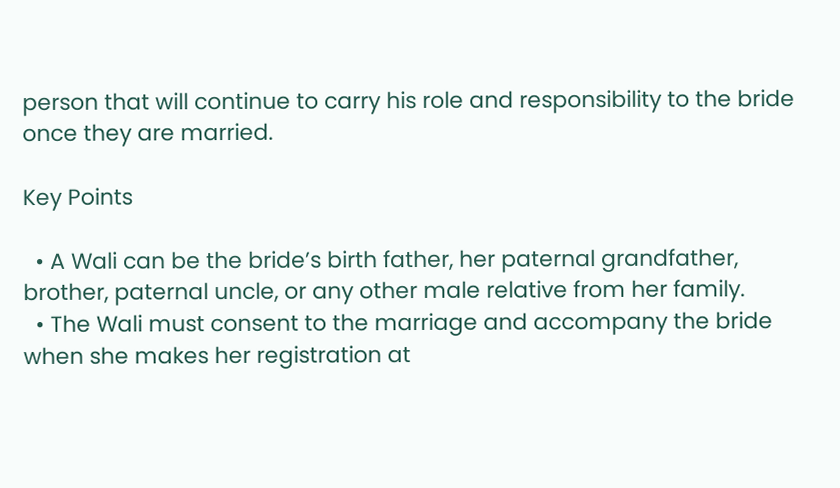person that will continue to carry his role and responsibility to the bride once they are married.

Key Points

  • A Wali can be the bride’s birth father, her paternal grandfather, brother, paternal uncle, or any other male relative from her family.
  • The Wali must consent to the marriage and accompany the bride when she makes her registration at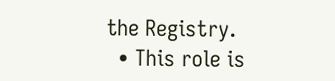the Registry.
  • This role is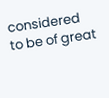considered to be of great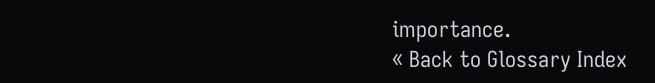importance.
« Back to Glossary Index